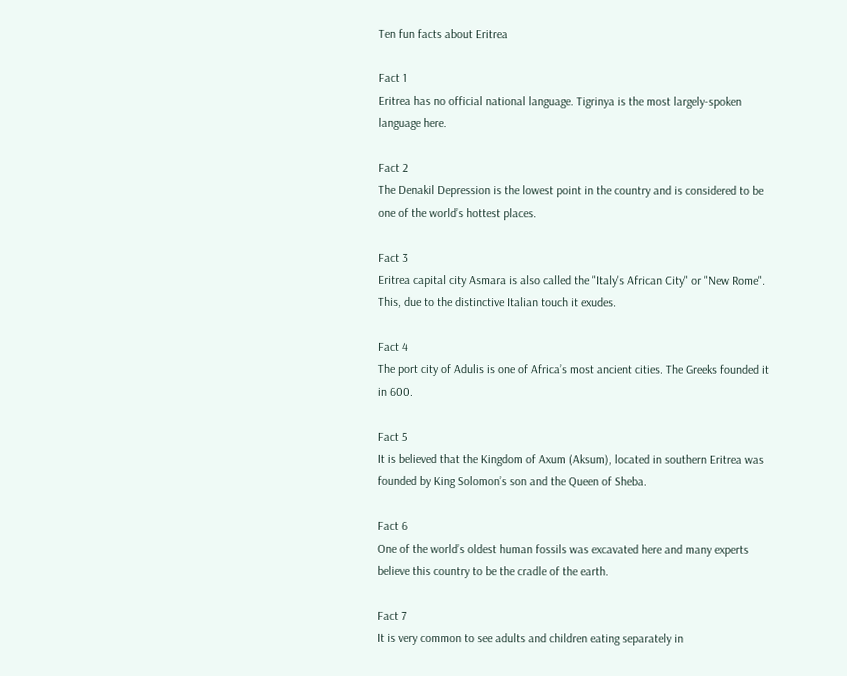Ten fun facts about Eritrea

Fact 1
Eritrea has no official national language. Tigrinya is the most largely-spoken language here.

Fact 2
The Denakil Depression is the lowest point in the country and is considered to be one of the world’s hottest places.

Fact 3
Eritrea capital city Asmara is also called the "Italy's African City" or "New Rome". This, due to the distinctive Italian touch it exudes.

Fact 4
The port city of Adulis is one of Africa’s most ancient cities. The Greeks founded it in 600.

Fact 5
It is believed that the Kingdom of Axum (Aksum), located in southern Eritrea was founded by King Solomon’s son and the Queen of Sheba.

Fact 6
One of the world’s oldest human fossils was excavated here and many experts believe this country to be the cradle of the earth.

Fact 7
It is very common to see adults and children eating separately in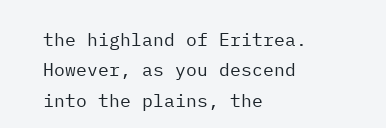the highland of Eritrea. However, as you descend into the plains, the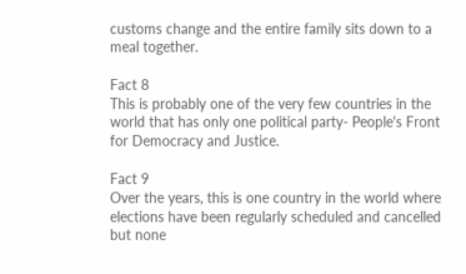customs change and the entire family sits down to a meal together.

Fact 8
This is probably one of the very few countries in the world that has only one political party- People's Front for Democracy and Justice.

Fact 9
Over the years, this is one country in the world where elections have been regularly scheduled and cancelled but none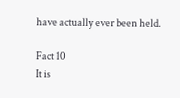have actually ever been held.

Fact 10
It is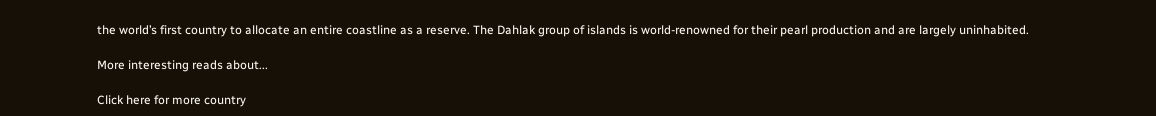the world’s first country to allocate an entire coastline as a reserve. The Dahlak group of islands is world-renowned for their pearl production and are largely uninhabited.

More interesting reads about...

Click here for more country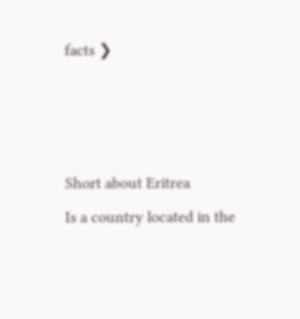facts ❯



Short about Eritrea
Is a country located in the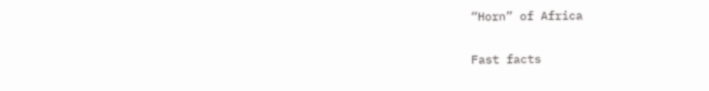“Horn” of Africa

Fast facts